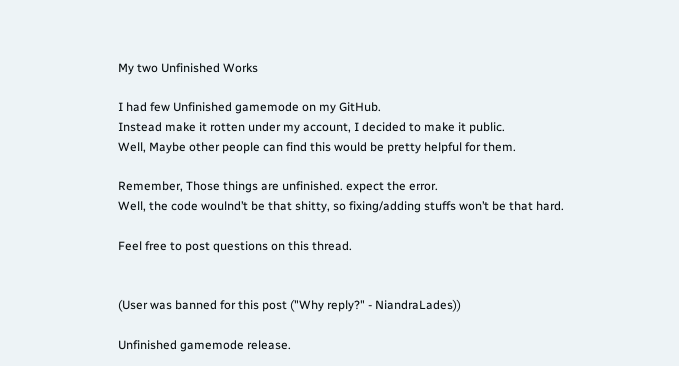My two Unfinished Works

I had few Unfinished gamemode on my GitHub.
Instead make it rotten under my account, I decided to make it public.
Well, Maybe other people can find this would be pretty helpful for them.

Remember, Those things are unfinished. expect the error.
Well, the code woulnd’t be that shitty, so fixing/adding stuffs won’t be that hard.

Feel free to post questions on this thread.


(User was banned for this post ("Why reply?" - NiandraLades))

Unfinished gamemode release.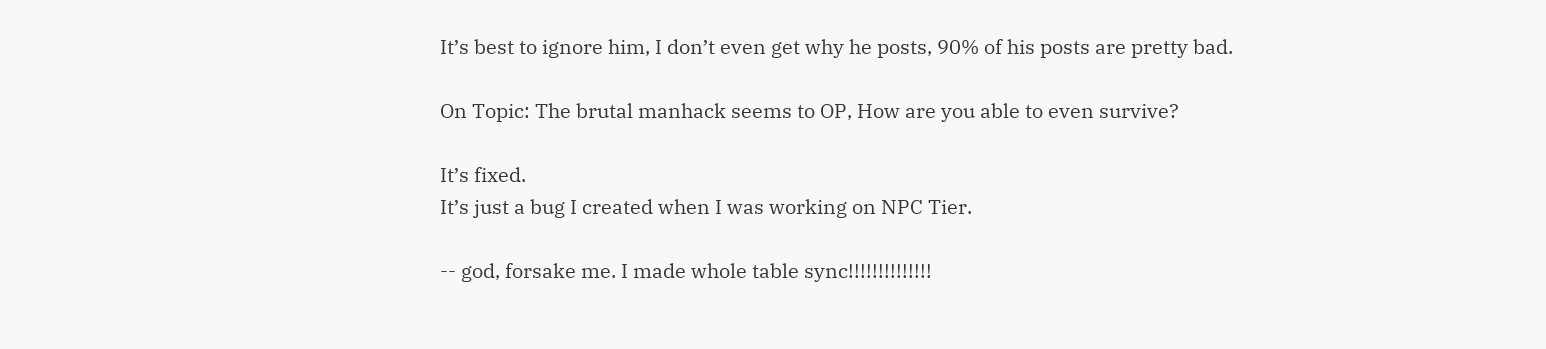It’s best to ignore him, I don’t even get why he posts, 90% of his posts are pretty bad.

On Topic: The brutal manhack seems to OP, How are you able to even survive?

It’s fixed.
It’s just a bug I created when I was working on NPC Tier.

-- god, forsake me. I made whole table sync!!!!!!!!!!!!!!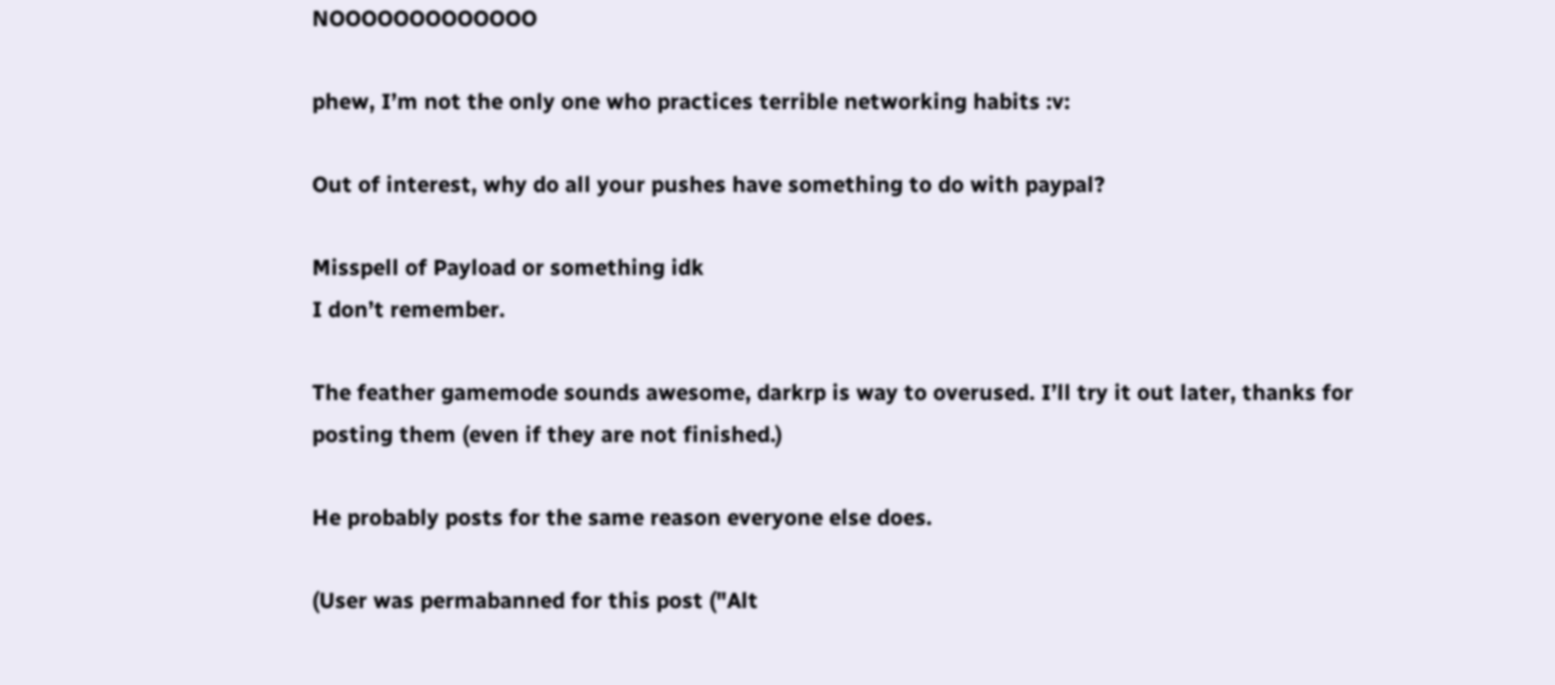NOOOOOOOOOOOOO

phew, I’m not the only one who practices terrible networking habits :v:

Out of interest, why do all your pushes have something to do with paypal?

Misspell of Payload or something idk
I don’t remember.

The feather gamemode sounds awesome, darkrp is way to overused. I’ll try it out later, thanks for posting them (even if they are not finished.)

He probably posts for the same reason everyone else does.

(User was permabanned for this post ("Alt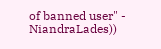of banned user" - NiandraLades))